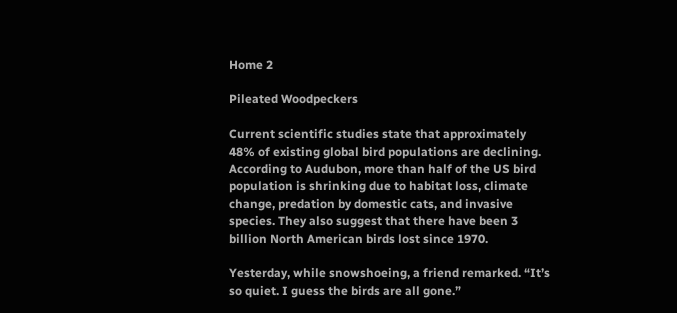Home 2

Pileated Woodpeckers

Current scientific studies state that approximately 48% of existing global bird populations are declining. According to Audubon, more than half of the US bird population is shrinking due to habitat loss, climate change, predation by domestic cats, and invasive species. They also suggest that there have been 3 billion North American birds lost since 1970.

Yesterday, while snowshoeing, a friend remarked. “It’s so quiet. I guess the birds are all gone.”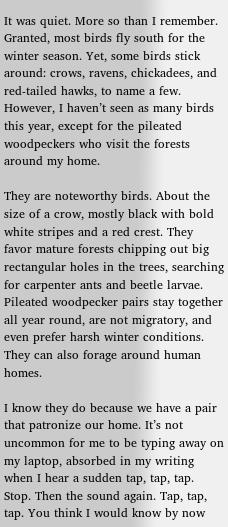It was quiet. More so than I remember. Granted, most birds fly south for the winter season. Yet, some birds stick around: crows, ravens, chickadees, and red-tailed hawks, to name a few. However, I haven’t seen as many birds this year, except for the pileated woodpeckers who visit the forests around my home.

They are noteworthy birds. About the size of a crow, mostly black with bold white stripes and a red crest. They favor mature forests chipping out big rectangular holes in the trees, searching for carpenter ants and beetle larvae. Pileated woodpecker pairs stay together all year round, are not migratory, and even prefer harsh winter conditions. They can also forage around human homes.

I know they do because we have a pair that patronize our home. It’s not uncommon for me to be typing away on my laptop, absorbed in my writing when I hear a sudden tap, tap, tap. Stop. Then the sound again. Tap, tap, tap. You think I would know by now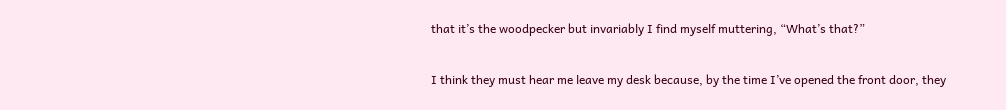that it’s the woodpecker but invariably I find myself muttering, “What’s that?”

I think they must hear me leave my desk because, by the time I’ve opened the front door, they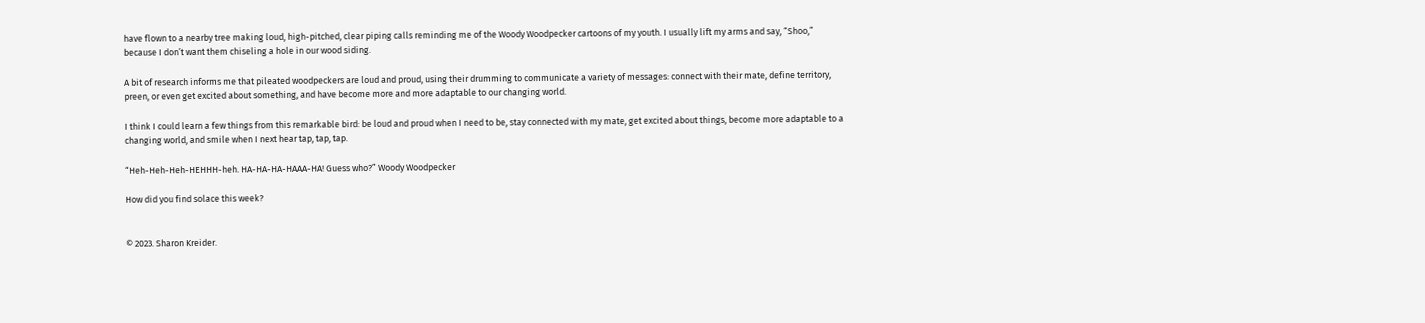have flown to a nearby tree making loud, high-pitched, clear piping calls reminding me of the Woody Woodpecker cartoons of my youth. I usually lift my arms and say, “Shoo,” because I don’t want them chiseling a hole in our wood siding.

A bit of research informs me that pileated woodpeckers are loud and proud, using their drumming to communicate a variety of messages: connect with their mate, define territory, preen, or even get excited about something, and have become more and more adaptable to our changing world.

I think I could learn a few things from this remarkable bird: be loud and proud when I need to be, stay connected with my mate, get excited about things, become more adaptable to a changing world, and smile when I next hear tap, tap, tap.

“Heh-Heh-Heh-HEHHH-heh. HA-HA-HA-HAAA-HA! Guess who?” Woody Woodpecker

How did you find solace this week?


© 2023. Sharon Kreider.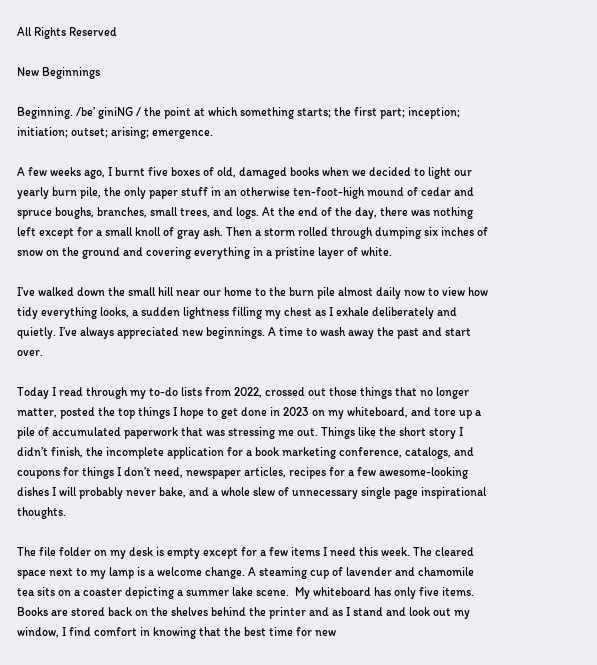All Rights Reserved

New Beginnings

Beginning. /be’ giniNG / the point at which something starts; the first part; inception; initiation; outset; arising; emergence.

A few weeks ago, I burnt five boxes of old, damaged books when we decided to light our yearly burn pile, the only paper stuff in an otherwise ten-foot-high mound of cedar and spruce boughs, branches, small trees, and logs. At the end of the day, there was nothing left except for a small knoll of gray ash. Then a storm rolled through dumping six inches of snow on the ground and covering everything in a pristine layer of white.

I’ve walked down the small hill near our home to the burn pile almost daily now to view how tidy everything looks, a sudden lightness filling my chest as I exhale deliberately and quietly. I’ve always appreciated new beginnings. A time to wash away the past and start over.

Today I read through my to-do lists from 2022, crossed out those things that no longer matter, posted the top things I hope to get done in 2023 on my whiteboard, and tore up a pile of accumulated paperwork that was stressing me out. Things like the short story I didn’t finish, the incomplete application for a book marketing conference, catalogs, and coupons for things I don’t need, newspaper articles, recipes for a few awesome-looking dishes I will probably never bake, and a whole slew of unnecessary single page inspirational thoughts.

The file folder on my desk is empty except for a few items I need this week. The cleared space next to my lamp is a welcome change. A steaming cup of lavender and chamomile tea sits on a coaster depicting a summer lake scene.  My whiteboard has only five items. Books are stored back on the shelves behind the printer and as I stand and look out my window, I find comfort in knowing that the best time for new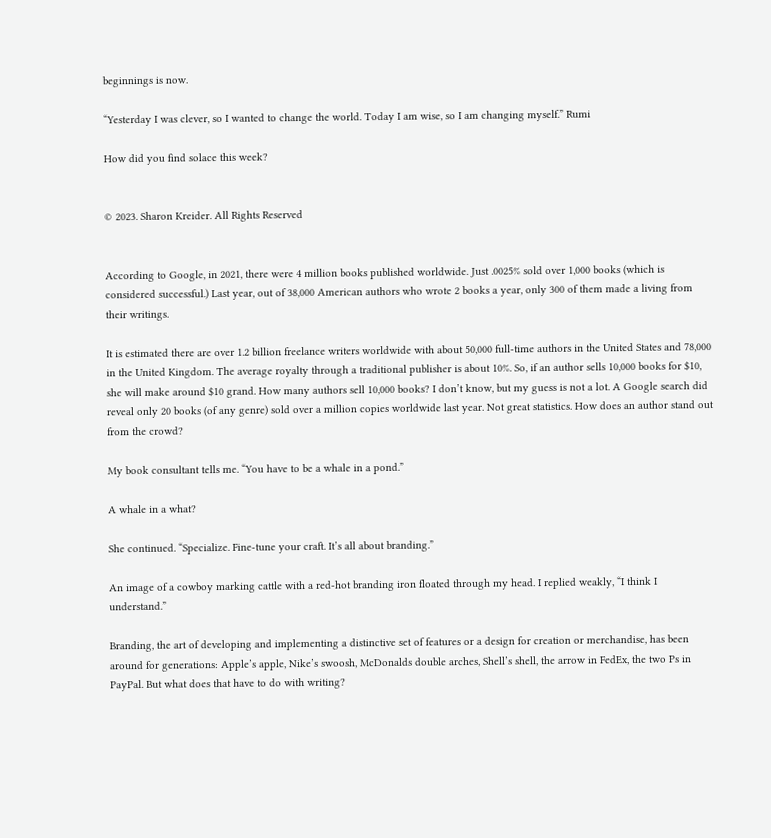beginnings is now.

“Yesterday I was clever, so I wanted to change the world. Today I am wise, so I am changing myself.” Rumi

How did you find solace this week?


© 2023. Sharon Kreider. All Rights Reserved


According to Google, in 2021, there were 4 million books published worldwide. Just .0025% sold over 1,000 books (which is considered successful.) Last year, out of 38,000 American authors who wrote 2 books a year, only 300 of them made a living from their writings.

It is estimated there are over 1.2 billion freelance writers worldwide with about 50,000 full-time authors in the United States and 78,000 in the United Kingdom. The average royalty through a traditional publisher is about 10%. So, if an author sells 10,000 books for $10, she will make around $10 grand. How many authors sell 10,000 books? I don’t know, but my guess is not a lot. A Google search did reveal only 20 books (of any genre) sold over a million copies worldwide last year. Not great statistics. How does an author stand out from the crowd?

My book consultant tells me. “You have to be a whale in a pond.”

A whale in a what?

She continued. “Specialize. Fine-tune your craft. It’s all about branding.”

An image of a cowboy marking cattle with a red-hot branding iron floated through my head. I replied weakly, “I think I understand.”

Branding, the art of developing and implementing a distinctive set of features or a design for creation or merchandise, has been around for generations: Apple’s apple, Nike’s swoosh, McDonalds double arches, Shell’s shell, the arrow in FedEx, the two Ps in PayPal. But what does that have to do with writing?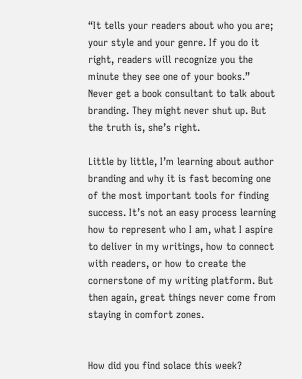“It tells your readers about who you are; your style and your genre. If you do it right, readers will recognize you the minute they see one of your books.” Never get a book consultant to talk about branding. They might never shut up. But the truth is, she’s right.

Little by little, I’m learning about author branding and why it is fast becoming one of the most important tools for finding success. It’s not an easy process learning how to represent who I am, what I aspire to deliver in my writings, how to connect with readers, or how to create the cornerstone of my writing platform. But then again, great things never come from staying in comfort zones.


How did you find solace this week?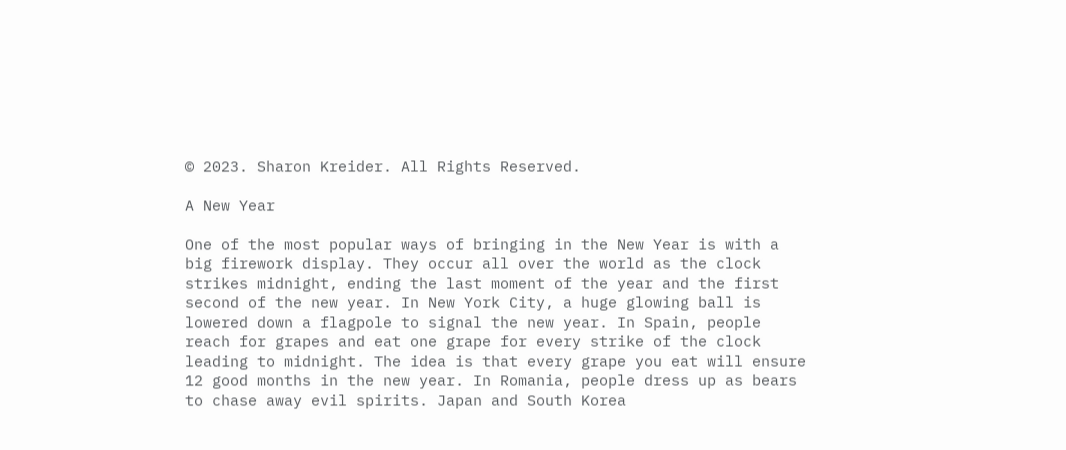© 2023. Sharon Kreider. All Rights Reserved.

A New Year

One of the most popular ways of bringing in the New Year is with a big firework display. They occur all over the world as the clock strikes midnight, ending the last moment of the year and the first second of the new year. In New York City, a huge glowing ball is lowered down a flagpole to signal the new year. In Spain, people reach for grapes and eat one grape for every strike of the clock leading to midnight. The idea is that every grape you eat will ensure 12 good months in the new year. In Romania, people dress up as bears to chase away evil spirits. Japan and South Korea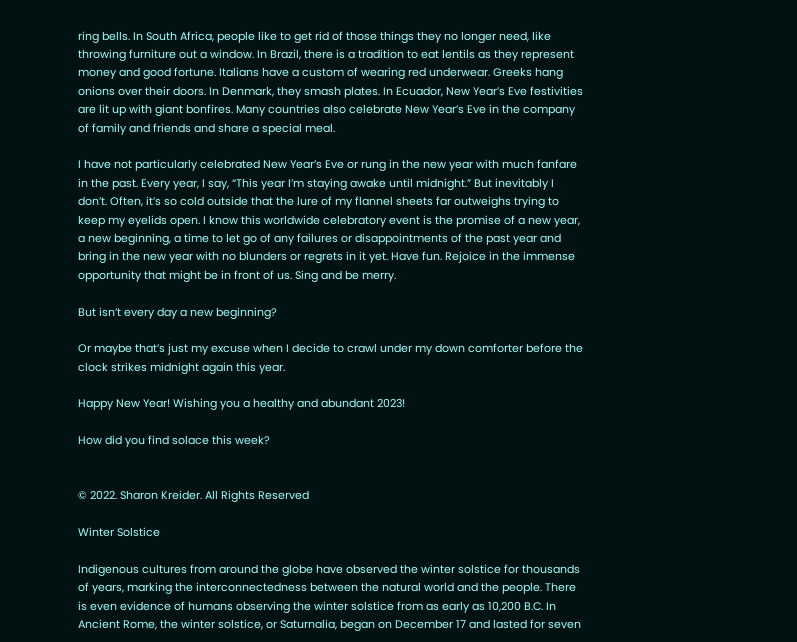ring bells. In South Africa, people like to get rid of those things they no longer need, like throwing furniture out a window. In Brazil, there is a tradition to eat lentils as they represent money and good fortune. Italians have a custom of wearing red underwear. Greeks hang onions over their doors. In Denmark, they smash plates. In Ecuador, New Year’s Eve festivities are lit up with giant bonfires. Many countries also celebrate New Year’s Eve in the company of family and friends and share a special meal.

I have not particularly celebrated New Year’s Eve or rung in the new year with much fanfare in the past. Every year, I say, “This year I’m staying awake until midnight.” But inevitably I don’t. Often, it’s so cold outside that the lure of my flannel sheets far outweighs trying to keep my eyelids open. I know this worldwide celebratory event is the promise of a new year, a new beginning, a time to let go of any failures or disappointments of the past year and bring in the new year with no blunders or regrets in it yet. Have fun. Rejoice in the immense opportunity that might be in front of us. Sing and be merry.

But isn’t every day a new beginning?

Or maybe that’s just my excuse when I decide to crawl under my down comforter before the clock strikes midnight again this year.

Happy New Year! Wishing you a healthy and abundant 2023!

How did you find solace this week?


© 2022. Sharon Kreider. All Rights Reserved

Winter Solstice

Indigenous cultures from around the globe have observed the winter solstice for thousands of years, marking the interconnectedness between the natural world and the people. There is even evidence of humans observing the winter solstice from as early as 10,200 B.C. In Ancient Rome, the winter solstice, or Saturnalia, began on December 17 and lasted for seven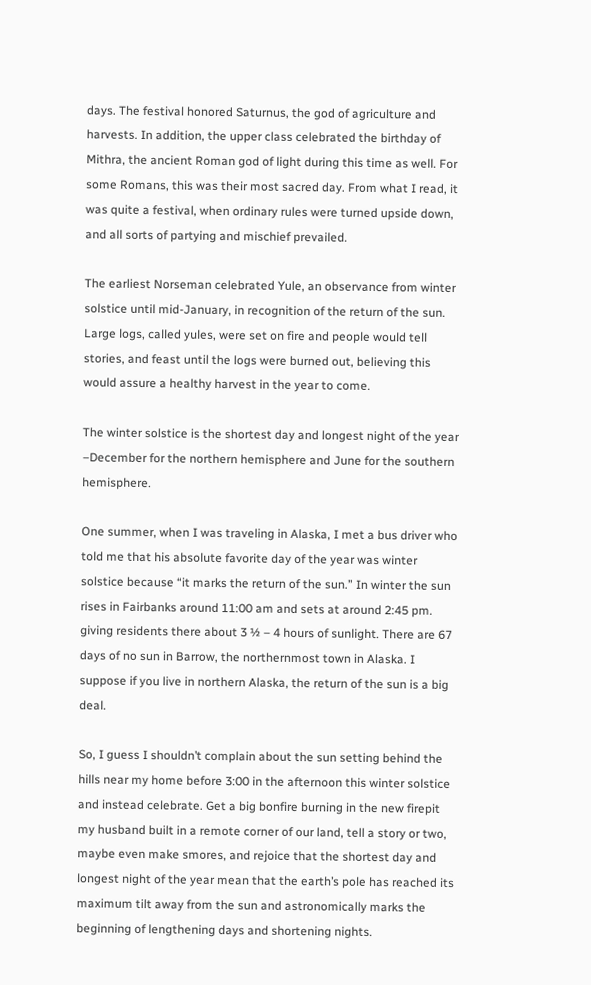days. The festival honored Saturnus, the god of agriculture and harvests. In addition, the upper class celebrated the birthday of Mithra, the ancient Roman god of light during this time as well. For some Romans, this was their most sacred day. From what I read, it was quite a festival, when ordinary rules were turned upside down, and all sorts of partying and mischief prevailed.

The earliest Norseman celebrated Yule, an observance from winter solstice until mid-January, in recognition of the return of the sun. Large logs, called yules, were set on fire and people would tell stories, and feast until the logs were burned out, believing this would assure a healthy harvest in the year to come.

The winter solstice is the shortest day and longest night of the year –December for the northern hemisphere and June for the southern hemisphere.

One summer, when I was traveling in Alaska, I met a bus driver who told me that his absolute favorite day of the year was winter solstice because “it marks the return of the sun.” In winter the sun rises in Fairbanks around 11:00 am and sets at around 2:45 pm. giving residents there about 3 ½ – 4 hours of sunlight. There are 67 days of no sun in Barrow, the northernmost town in Alaska. I suppose if you live in northern Alaska, the return of the sun is a big deal.

So, I guess I shouldn’t complain about the sun setting behind the hills near my home before 3:00 in the afternoon this winter solstice and instead celebrate. Get a big bonfire burning in the new firepit my husband built in a remote corner of our land, tell a story or two, maybe even make smores, and rejoice that the shortest day and longest night of the year mean that the earth’s pole has reached its maximum tilt away from the sun and astronomically marks the beginning of lengthening days and shortening nights.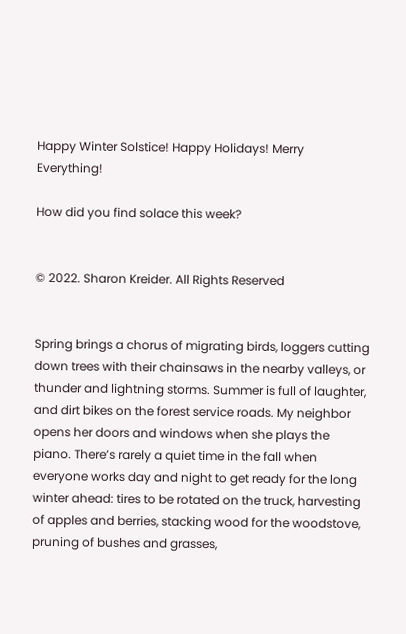Happy Winter Solstice! Happy Holidays! Merry Everything!

How did you find solace this week?


© 2022. Sharon Kreider. All Rights Reserved


Spring brings a chorus of migrating birds, loggers cutting down trees with their chainsaws in the nearby valleys, or thunder and lightning storms. Summer is full of laughter, and dirt bikes on the forest service roads. My neighbor opens her doors and windows when she plays the piano. There’s rarely a quiet time in the fall when everyone works day and night to get ready for the long winter ahead: tires to be rotated on the truck, harvesting of apples and berries, stacking wood for the woodstove, pruning of bushes and grasses,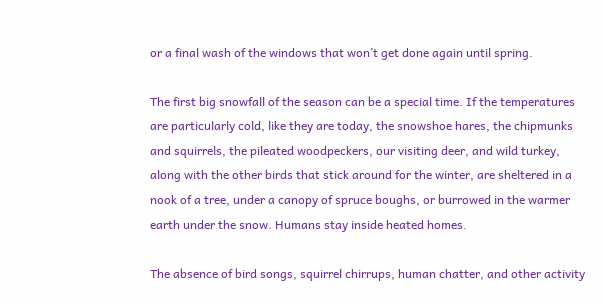or a final wash of the windows that won’t get done again until spring.

The first big snowfall of the season can be a special time. If the temperatures are particularly cold, like they are today, the snowshoe hares, the chipmunks and squirrels, the pileated woodpeckers, our visiting deer, and wild turkey, along with the other birds that stick around for the winter, are sheltered in a nook of a tree, under a canopy of spruce boughs, or burrowed in the warmer earth under the snow. Humans stay inside heated homes.

The absence of bird songs, squirrel chirrups, human chatter, and other activity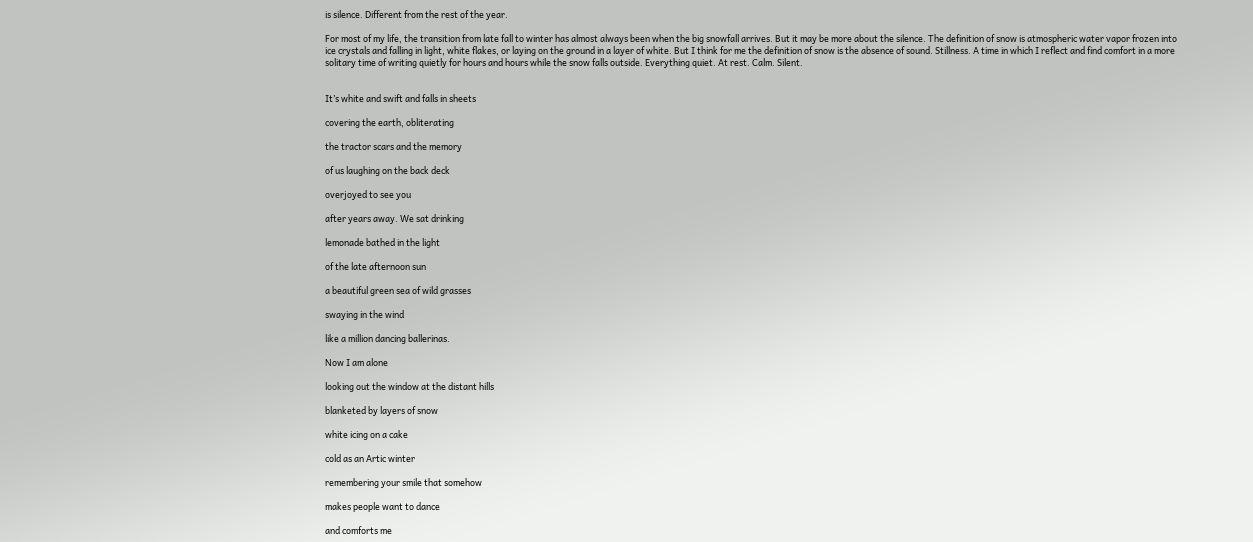is silence. Different from the rest of the year.

For most of my life, the transition from late fall to winter has almost always been when the big snowfall arrives. But it may be more about the silence. The definition of snow is atmospheric water vapor frozen into ice crystals and falling in light, white flakes, or laying on the ground in a layer of white. But I think for me the definition of snow is the absence of sound. Stillness. A time in which I reflect and find comfort in a more solitary time of writing quietly for hours and hours while the snow falls outside. Everything quiet. At rest. Calm. Silent.


It’s white and swift and falls in sheets

covering the earth, obliterating

the tractor scars and the memory

of us laughing on the back deck

overjoyed to see you

after years away. We sat drinking

lemonade bathed in the light

of the late afternoon sun

a beautiful green sea of wild grasses

swaying in the wind

like a million dancing ballerinas.

Now I am alone

looking out the window at the distant hills

blanketed by layers of snow

white icing on a cake

cold as an Artic winter

remembering your smile that somehow

makes people want to dance

and comforts me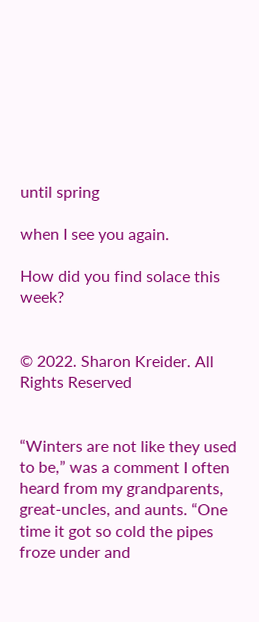until spring

when I see you again.

How did you find solace this week?


© 2022. Sharon Kreider. All Rights Reserved


“Winters are not like they used to be,” was a comment I often heard from my grandparents, great-uncles, and aunts. “One time it got so cold the pipes froze under and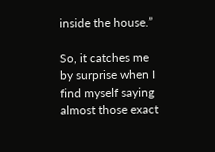inside the house.”

So, it catches me by surprise when I find myself saying almost those exact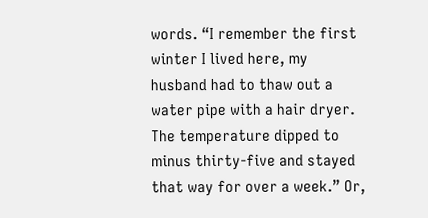words. “I remember the first winter I lived here, my husband had to thaw out a water pipe with a hair dryer. The temperature dipped to minus thirty-five and stayed that way for over a week.” Or,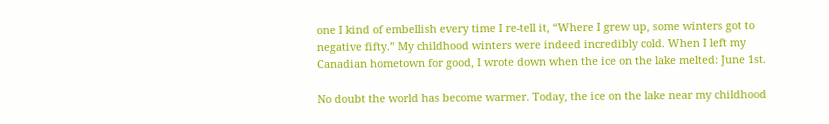one I kind of embellish every time I re-tell it, “Where I grew up, some winters got to negative fifty.” My childhood winters were indeed incredibly cold. When I left my Canadian hometown for good, I wrote down when the ice on the lake melted: June 1st.

No doubt the world has become warmer. Today, the ice on the lake near my childhood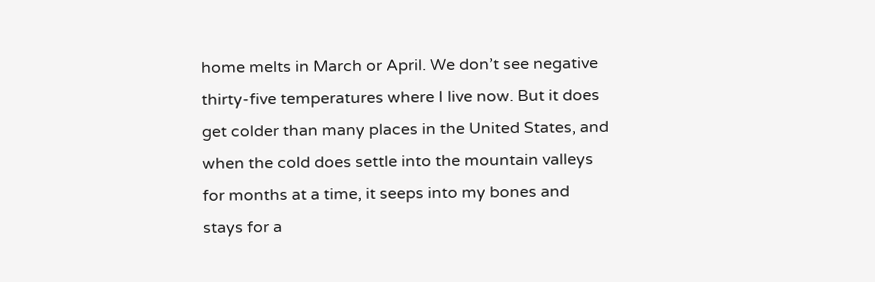home melts in March or April. We don’t see negative thirty-five temperatures where I live now. But it does get colder than many places in the United States, and when the cold does settle into the mountain valleys for months at a time, it seeps into my bones and stays for a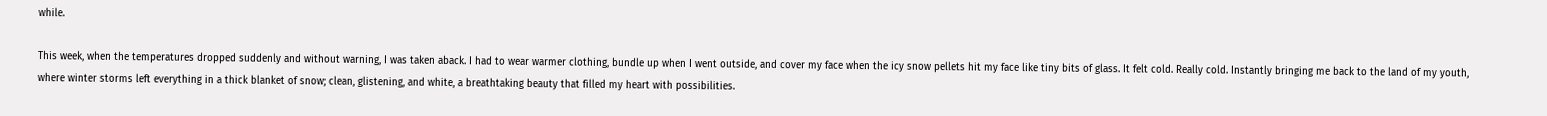while.

This week, when the temperatures dropped suddenly and without warning, I was taken aback. I had to wear warmer clothing, bundle up when I went outside, and cover my face when the icy snow pellets hit my face like tiny bits of glass. It felt cold. Really cold. Instantly bringing me back to the land of my youth, where winter storms left everything in a thick blanket of snow; clean, glistening, and white, a breathtaking beauty that filled my heart with possibilities.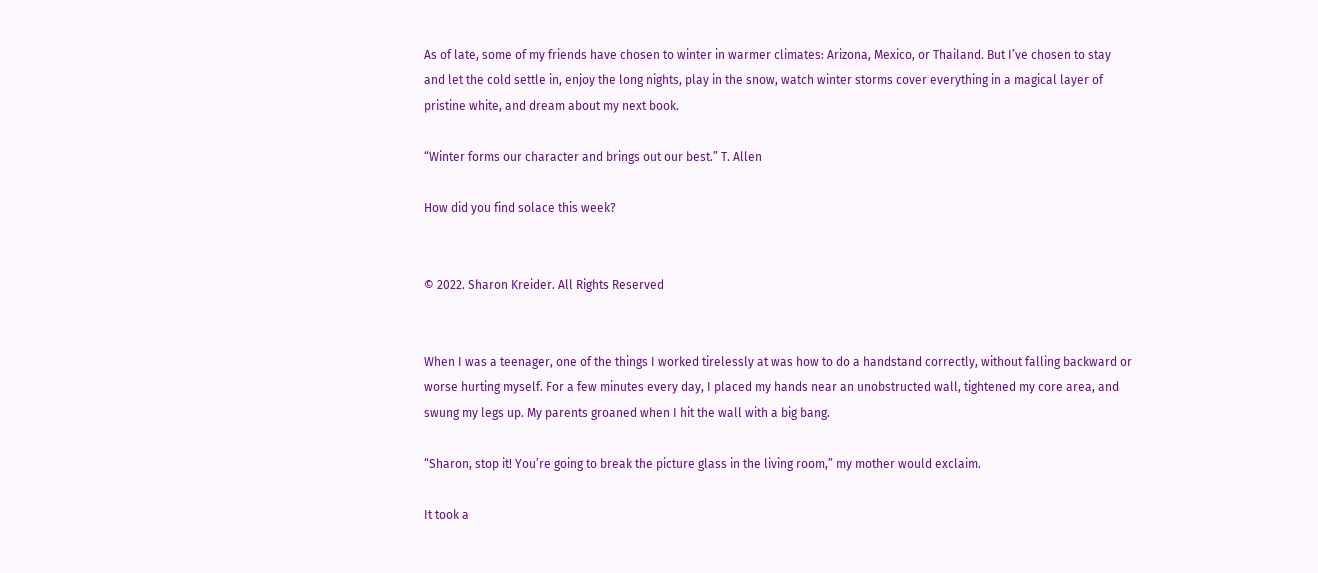As of late, some of my friends have chosen to winter in warmer climates: Arizona, Mexico, or Thailand. But I’ve chosen to stay and let the cold settle in, enjoy the long nights, play in the snow, watch winter storms cover everything in a magical layer of pristine white, and dream about my next book.

“Winter forms our character and brings out our best.” T. Allen

How did you find solace this week?


© 2022. Sharon Kreider. All Rights Reserved


When I was a teenager, one of the things I worked tirelessly at was how to do a handstand correctly, without falling backward or worse hurting myself. For a few minutes every day, I placed my hands near an unobstructed wall, tightened my core area, and swung my legs up. My parents groaned when I hit the wall with a big bang.

“Sharon, stop it! You’re going to break the picture glass in the living room,” my mother would exclaim.

It took a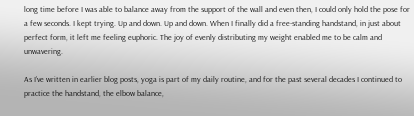long time before I was able to balance away from the support of the wall and even then, I could only hold the pose for a few seconds. I kept trying. Up and down. Up and down. When I finally did a free-standing handstand, in just about perfect form, it left me feeling euphoric. The joy of evenly distributing my weight enabled me to be calm and unwavering.

As I’ve written in earlier blog posts, yoga is part of my daily routine, and for the past several decades I continued to practice the handstand, the elbow balance,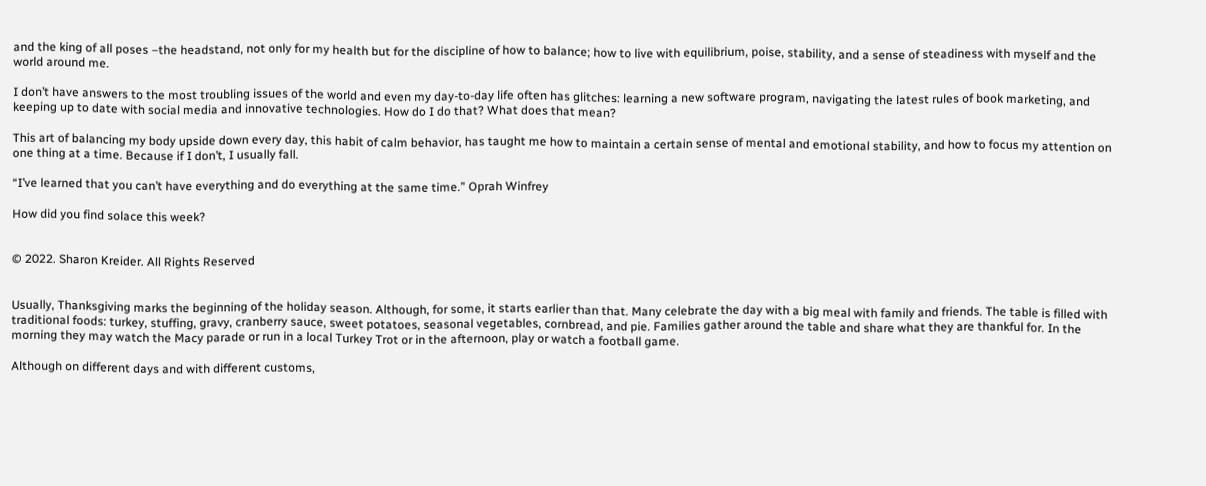and the king of all poses –the headstand, not only for my health but for the discipline of how to balance; how to live with equilibrium, poise, stability, and a sense of steadiness with myself and the world around me.

I don’t have answers to the most troubling issues of the world and even my day-to-day life often has glitches: learning a new software program, navigating the latest rules of book marketing, and keeping up to date with social media and innovative technologies. How do I do that? What does that mean?

This art of balancing my body upside down every day, this habit of calm behavior, has taught me how to maintain a certain sense of mental and emotional stability, and how to focus my attention on one thing at a time. Because if I don’t, I usually fall.

“I’ve learned that you can’t have everything and do everything at the same time.” Oprah Winfrey

How did you find solace this week?


© 2022. Sharon Kreider. All Rights Reserved


Usually, Thanksgiving marks the beginning of the holiday season. Although, for some, it starts earlier than that. Many celebrate the day with a big meal with family and friends. The table is filled with traditional foods: turkey, stuffing, gravy, cranberry sauce, sweet potatoes, seasonal vegetables, cornbread, and pie. Families gather around the table and share what they are thankful for. In the morning they may watch the Macy parade or run in a local Turkey Trot or in the afternoon, play or watch a football game.

Although on different days and with different customs,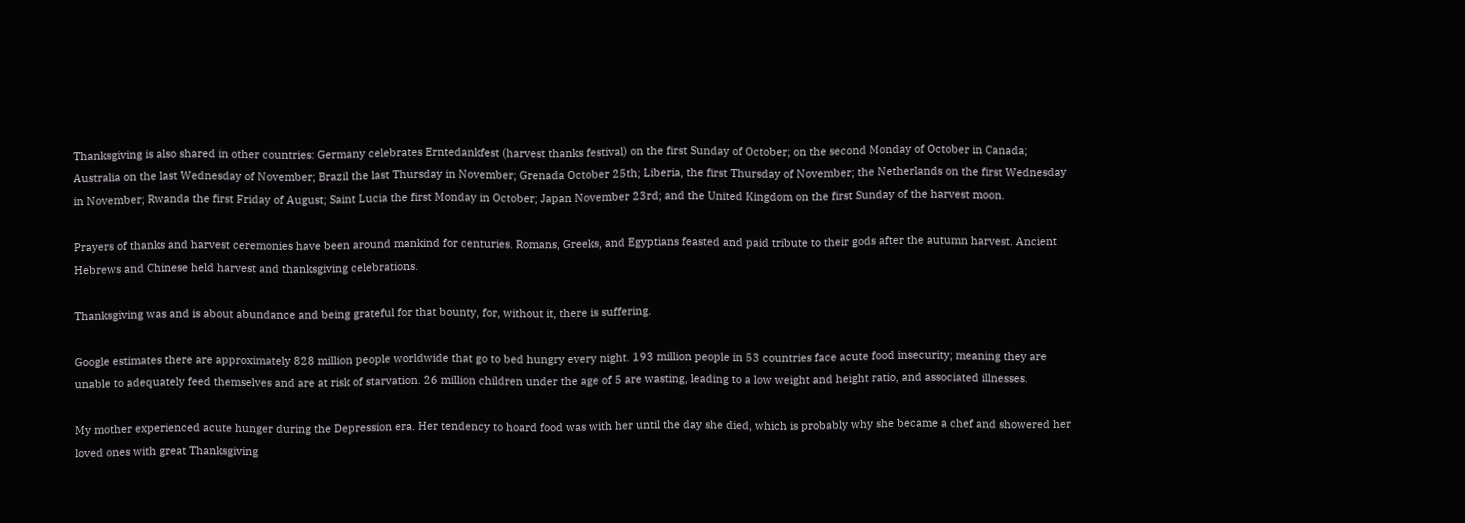Thanksgiving is also shared in other countries: Germany celebrates Erntedankfest (harvest thanks festival) on the first Sunday of October; on the second Monday of October in Canada; Australia on the last Wednesday of November; Brazil the last Thursday in November; Grenada October 25th; Liberia, the first Thursday of November; the Netherlands on the first Wednesday in November; Rwanda the first Friday of August; Saint Lucia the first Monday in October; Japan November 23rd; and the United Kingdom on the first Sunday of the harvest moon.

Prayers of thanks and harvest ceremonies have been around mankind for centuries. Romans, Greeks, and Egyptians feasted and paid tribute to their gods after the autumn harvest. Ancient Hebrews and Chinese held harvest and thanksgiving celebrations.

Thanksgiving was and is about abundance and being grateful for that bounty, for, without it, there is suffering.

Google estimates there are approximately 828 million people worldwide that go to bed hungry every night. 193 million people in 53 countries face acute food insecurity; meaning they are unable to adequately feed themselves and are at risk of starvation. 26 million children under the age of 5 are wasting, leading to a low weight and height ratio, and associated illnesses.

My mother experienced acute hunger during the Depression era. Her tendency to hoard food was with her until the day she died, which is probably why she became a chef and showered her loved ones with great Thanksgiving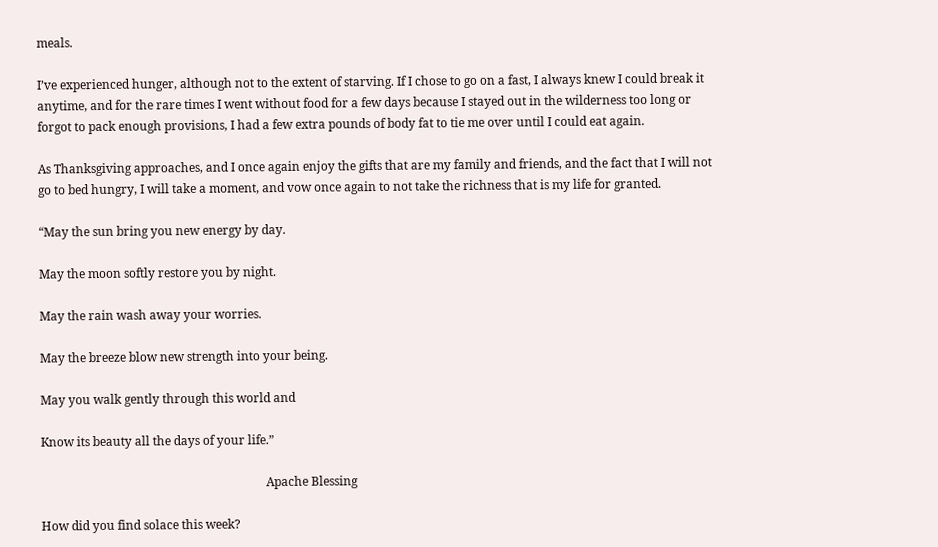meals.

I’ve experienced hunger, although not to the extent of starving. If I chose to go on a fast, I always knew I could break it anytime, and for the rare times I went without food for a few days because I stayed out in the wilderness too long or forgot to pack enough provisions, I had a few extra pounds of body fat to tie me over until I could eat again.

As Thanksgiving approaches, and I once again enjoy the gifts that are my family and friends, and the fact that I will not go to bed hungry, I will take a moment, and vow once again to not take the richness that is my life for granted.

“May the sun bring you new energy by day.

May the moon softly restore you by night.

May the rain wash away your worries.

May the breeze blow new strength into your being.

May you walk gently through this world and

Know its beauty all the days of your life.”

                                                                           Apache Blessing

How did you find solace this week?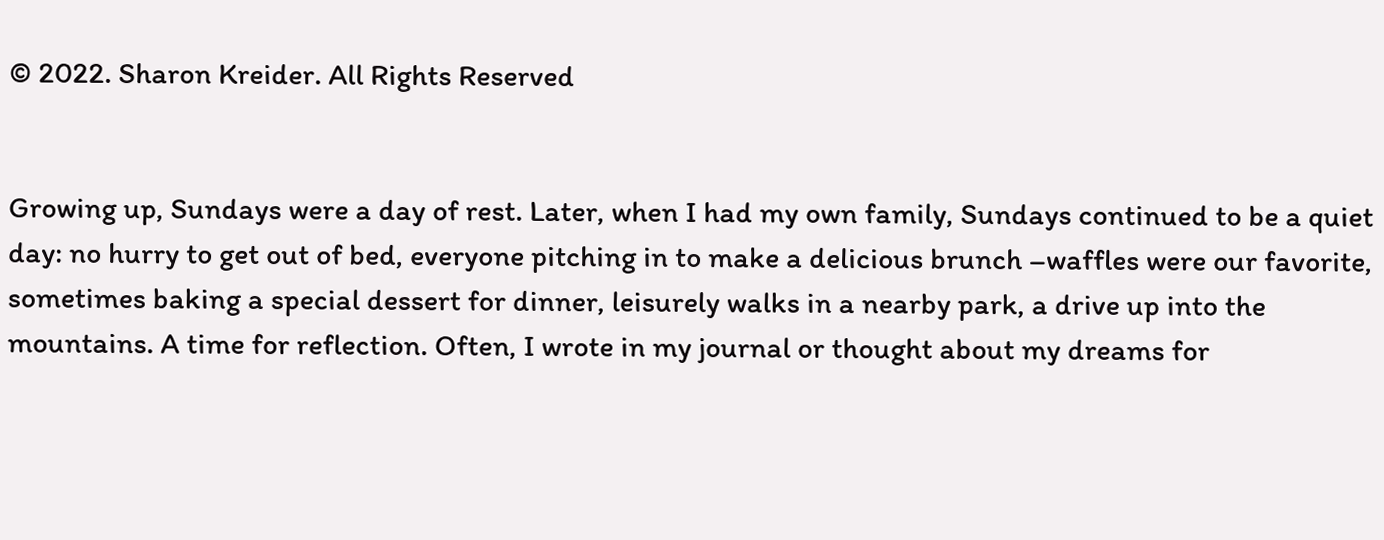© 2022. Sharon Kreider. All Rights Reserved


Growing up, Sundays were a day of rest. Later, when I had my own family, Sundays continued to be a quiet day: no hurry to get out of bed, everyone pitching in to make a delicious brunch –waffles were our favorite, sometimes baking a special dessert for dinner, leisurely walks in a nearby park, a drive up into the mountains. A time for reflection. Often, I wrote in my journal or thought about my dreams for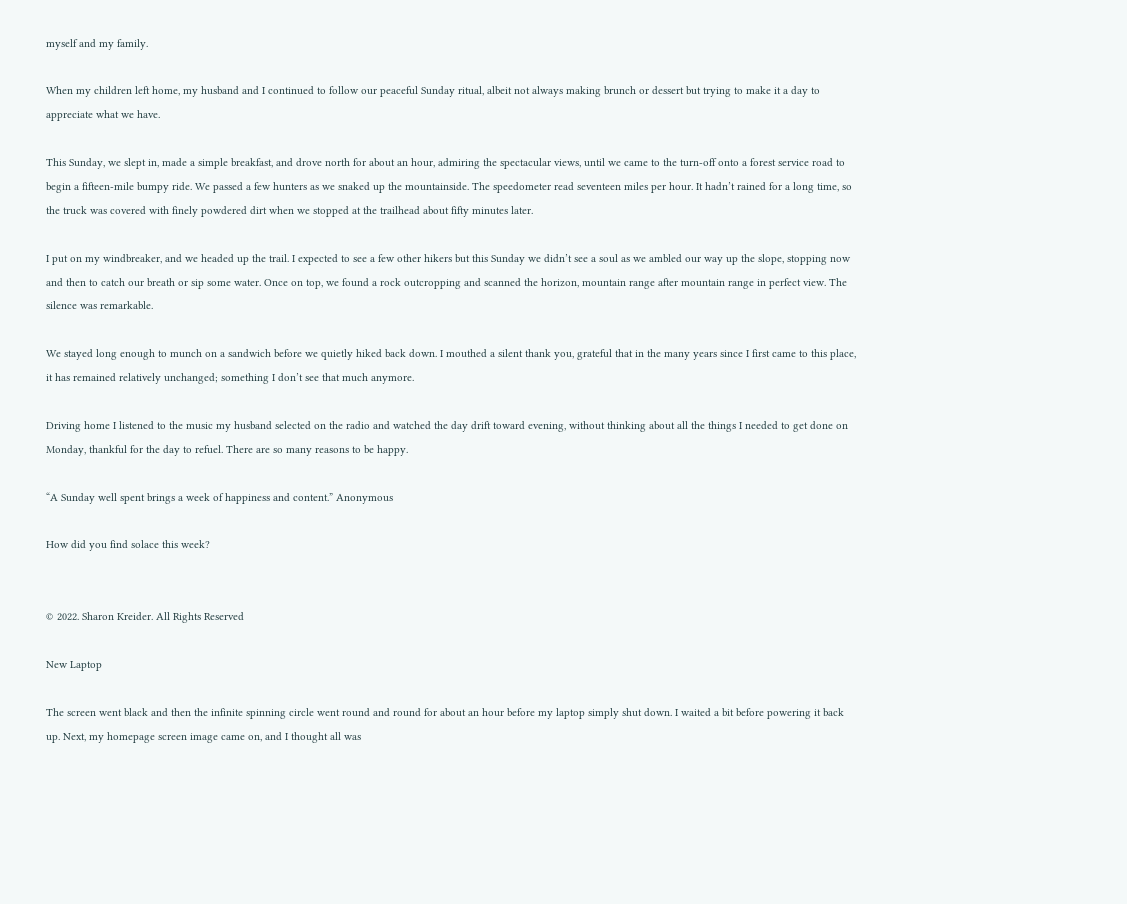myself and my family.

When my children left home, my husband and I continued to follow our peaceful Sunday ritual, albeit not always making brunch or dessert but trying to make it a day to appreciate what we have.

This Sunday, we slept in, made a simple breakfast, and drove north for about an hour, admiring the spectacular views, until we came to the turn-off onto a forest service road to begin a fifteen-mile bumpy ride. We passed a few hunters as we snaked up the mountainside. The speedometer read seventeen miles per hour. It hadn’t rained for a long time, so the truck was covered with finely powdered dirt when we stopped at the trailhead about fifty minutes later.

I put on my windbreaker, and we headed up the trail. I expected to see a few other hikers but this Sunday we didn’t see a soul as we ambled our way up the slope, stopping now and then to catch our breath or sip some water. Once on top, we found a rock outcropping and scanned the horizon, mountain range after mountain range in perfect view. The silence was remarkable.

We stayed long enough to munch on a sandwich before we quietly hiked back down. I mouthed a silent thank you, grateful that in the many years since I first came to this place, it has remained relatively unchanged; something I don’t see that much anymore.

Driving home I listened to the music my husband selected on the radio and watched the day drift toward evening, without thinking about all the things I needed to get done on Monday, thankful for the day to refuel. There are so many reasons to be happy.

“A Sunday well spent brings a week of happiness and content.” Anonymous

How did you find solace this week?


© 2022. Sharon Kreider. All Rights Reserved

New Laptop

The screen went black and then the infinite spinning circle went round and round for about an hour before my laptop simply shut down. I waited a bit before powering it back up. Next, my homepage screen image came on, and I thought all was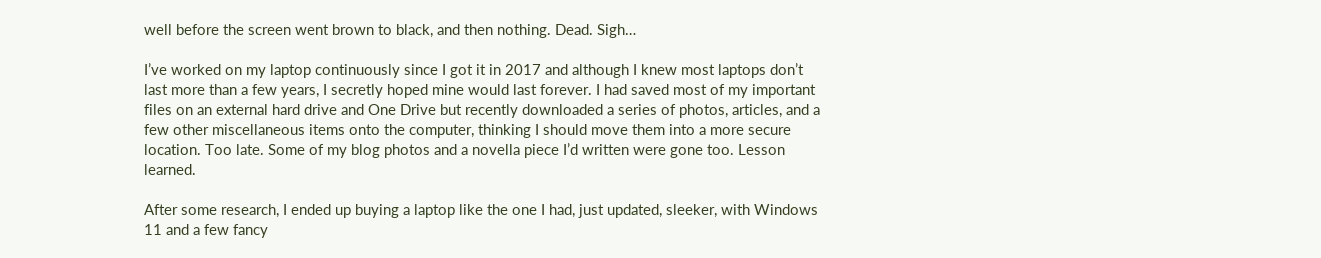well before the screen went brown to black, and then nothing. Dead. Sigh…

I’ve worked on my laptop continuously since I got it in 2017 and although I knew most laptops don’t last more than a few years, I secretly hoped mine would last forever. I had saved most of my important files on an external hard drive and One Drive but recently downloaded a series of photos, articles, and a few other miscellaneous items onto the computer, thinking I should move them into a more secure location. Too late. Some of my blog photos and a novella piece I’d written were gone too. Lesson learned.

After some research, I ended up buying a laptop like the one I had, just updated, sleeker, with Windows 11 and a few fancy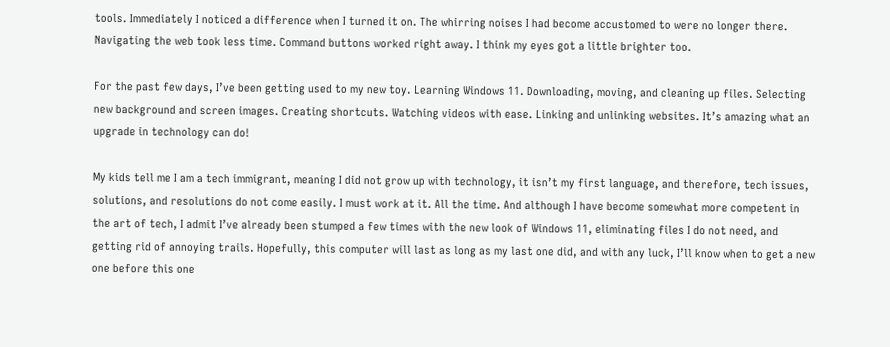tools. Immediately I noticed a difference when I turned it on. The whirring noises I had become accustomed to were no longer there. Navigating the web took less time. Command buttons worked right away. I think my eyes got a little brighter too.

For the past few days, I’ve been getting used to my new toy. Learning Windows 11. Downloading, moving, and cleaning up files. Selecting new background and screen images. Creating shortcuts. Watching videos with ease. Linking and unlinking websites. It’s amazing what an upgrade in technology can do!

My kids tell me I am a tech immigrant, meaning I did not grow up with technology, it isn’t my first language, and therefore, tech issues, solutions, and resolutions do not come easily. I must work at it. All the time. And although I have become somewhat more competent in the art of tech, I admit I’ve already been stumped a few times with the new look of Windows 11, eliminating files I do not need, and getting rid of annoying trails. Hopefully, this computer will last as long as my last one did, and with any luck, I’ll know when to get a new one before this one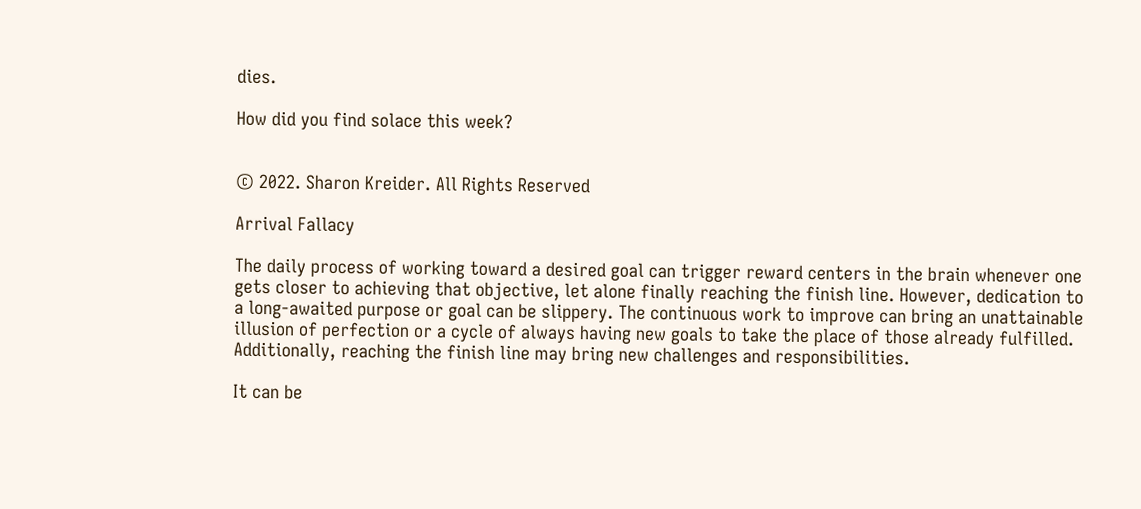dies.

How did you find solace this week?


© 2022. Sharon Kreider. All Rights Reserved

Arrival Fallacy

The daily process of working toward a desired goal can trigger reward centers in the brain whenever one gets closer to achieving that objective, let alone finally reaching the finish line. However, dedication to a long-awaited purpose or goal can be slippery. The continuous work to improve can bring an unattainable illusion of perfection or a cycle of always having new goals to take the place of those already fulfilled. Additionally, reaching the finish line may bring new challenges and responsibilities.

It can be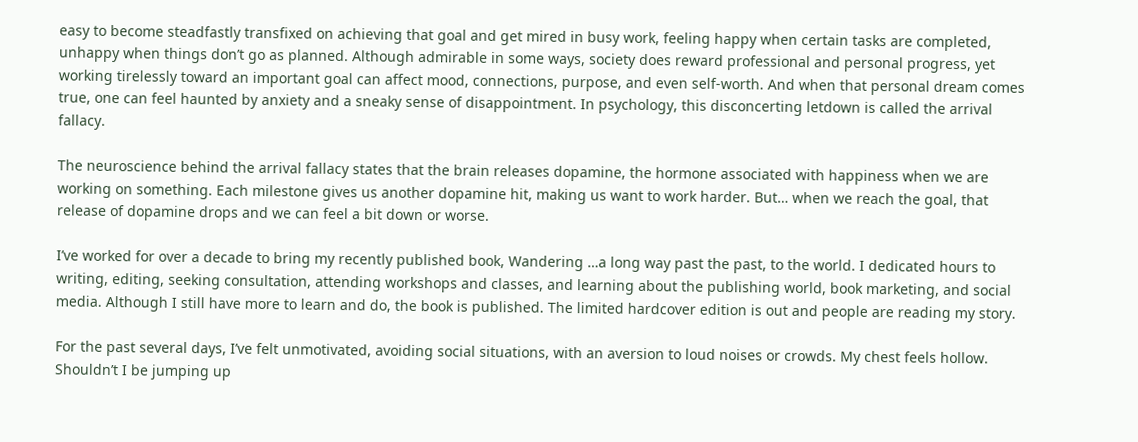easy to become steadfastly transfixed on achieving that goal and get mired in busy work, feeling happy when certain tasks are completed, unhappy when things don’t go as planned. Although admirable in some ways, society does reward professional and personal progress, yet working tirelessly toward an important goal can affect mood, connections, purpose, and even self-worth. And when that personal dream comes true, one can feel haunted by anxiety and a sneaky sense of disappointment. In psychology, this disconcerting letdown is called the arrival fallacy.

The neuroscience behind the arrival fallacy states that the brain releases dopamine, the hormone associated with happiness when we are working on something. Each milestone gives us another dopamine hit, making us want to work harder. But… when we reach the goal, that release of dopamine drops and we can feel a bit down or worse.

I’ve worked for over a decade to bring my recently published book, Wandering …a long way past the past, to the world. I dedicated hours to writing, editing, seeking consultation, attending workshops and classes, and learning about the publishing world, book marketing, and social media. Although I still have more to learn and do, the book is published. The limited hardcover edition is out and people are reading my story.

For the past several days, I’ve felt unmotivated, avoiding social situations, with an aversion to loud noises or crowds. My chest feels hollow. Shouldn’t I be jumping up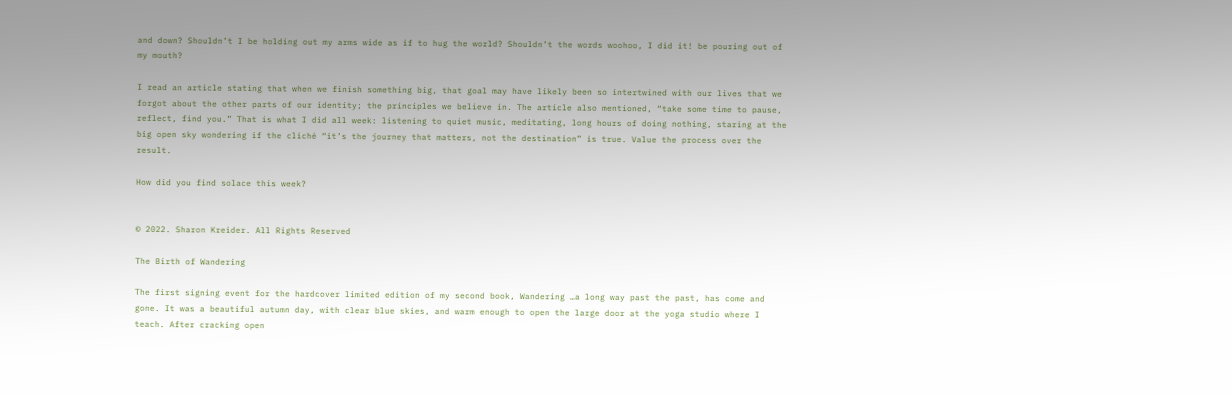and down? Shouldn’t I be holding out my arms wide as if to hug the world? Shouldn’t the words woohoo, I did it! be pouring out of my mouth?

I read an article stating that when we finish something big, that goal may have likely been so intertwined with our lives that we forgot about the other parts of our identity; the principles we believe in. The article also mentioned, “take some time to pause, reflect, find you.” That is what I did all week: listening to quiet music, meditating, long hours of doing nothing, staring at the big open sky wondering if the cliché “it’s the journey that matters, not the destination” is true. Value the process over the result.

How did you find solace this week?


© 2022. Sharon Kreider. All Rights Reserved

The Birth of Wandering

The first signing event for the hardcover limited edition of my second book, Wandering …a long way past the past, has come and gone. It was a beautiful autumn day, with clear blue skies, and warm enough to open the large door at the yoga studio where I teach. After cracking open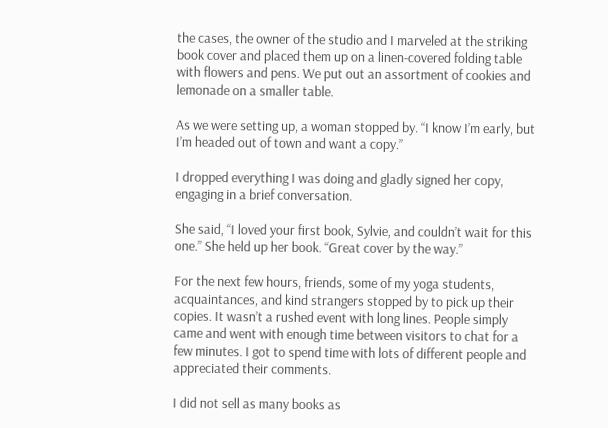the cases, the owner of the studio and I marveled at the striking book cover and placed them up on a linen-covered folding table with flowers and pens. We put out an assortment of cookies and lemonade on a smaller table.

As we were setting up, a woman stopped by. “I know I’m early, but I’m headed out of town and want a copy.”

I dropped everything I was doing and gladly signed her copy, engaging in a brief conversation.

She said, “I loved your first book, Sylvie, and couldn’t wait for this one.” She held up her book. “Great cover by the way.”

For the next few hours, friends, some of my yoga students, acquaintances, and kind strangers stopped by to pick up their copies. It wasn’t a rushed event with long lines. People simply came and went with enough time between visitors to chat for a few minutes. I got to spend time with lots of different people and appreciated their comments.

I did not sell as many books as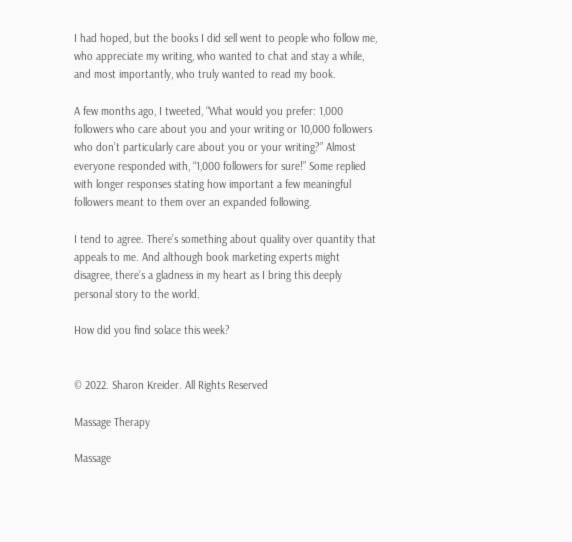I had hoped, but the books I did sell went to people who follow me, who appreciate my writing, who wanted to chat and stay a while, and most importantly, who truly wanted to read my book.

A few months ago, I tweeted, “What would you prefer: 1,000 followers who care about you and your writing or 10,000 followers who don’t particularly care about you or your writing?” Almost everyone responded with, “1,000 followers for sure!” Some replied with longer responses stating how important a few meaningful followers meant to them over an expanded following.

I tend to agree. There’s something about quality over quantity that appeals to me. And although book marketing experts might disagree, there’s a gladness in my heart as I bring this deeply personal story to the world.

How did you find solace this week?


© 2022. Sharon Kreider. All Rights Reserved

Massage Therapy

Massage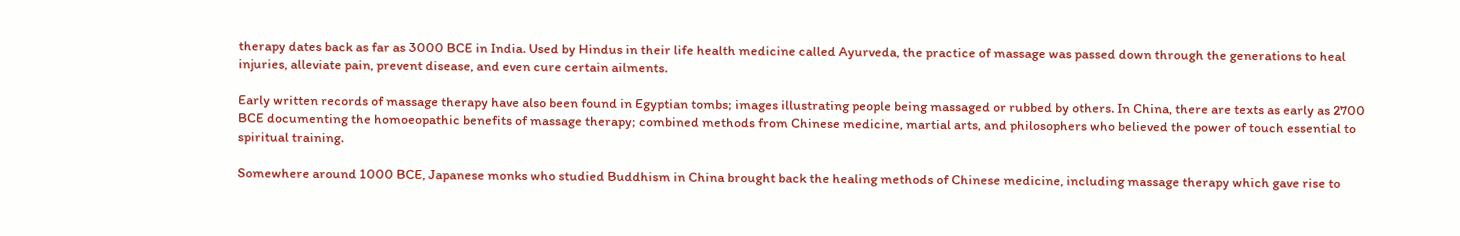therapy dates back as far as 3000 BCE in India. Used by Hindus in their life health medicine called Ayurveda, the practice of massage was passed down through the generations to heal injuries, alleviate pain, prevent disease, and even cure certain ailments.

Early written records of massage therapy have also been found in Egyptian tombs; images illustrating people being massaged or rubbed by others. In China, there are texts as early as 2700 BCE documenting the homoeopathic benefits of massage therapy; combined methods from Chinese medicine, martial arts, and philosophers who believed the power of touch essential to spiritual training.

Somewhere around 1000 BCE, Japanese monks who studied Buddhism in China brought back the healing methods of Chinese medicine, including massage therapy which gave rise to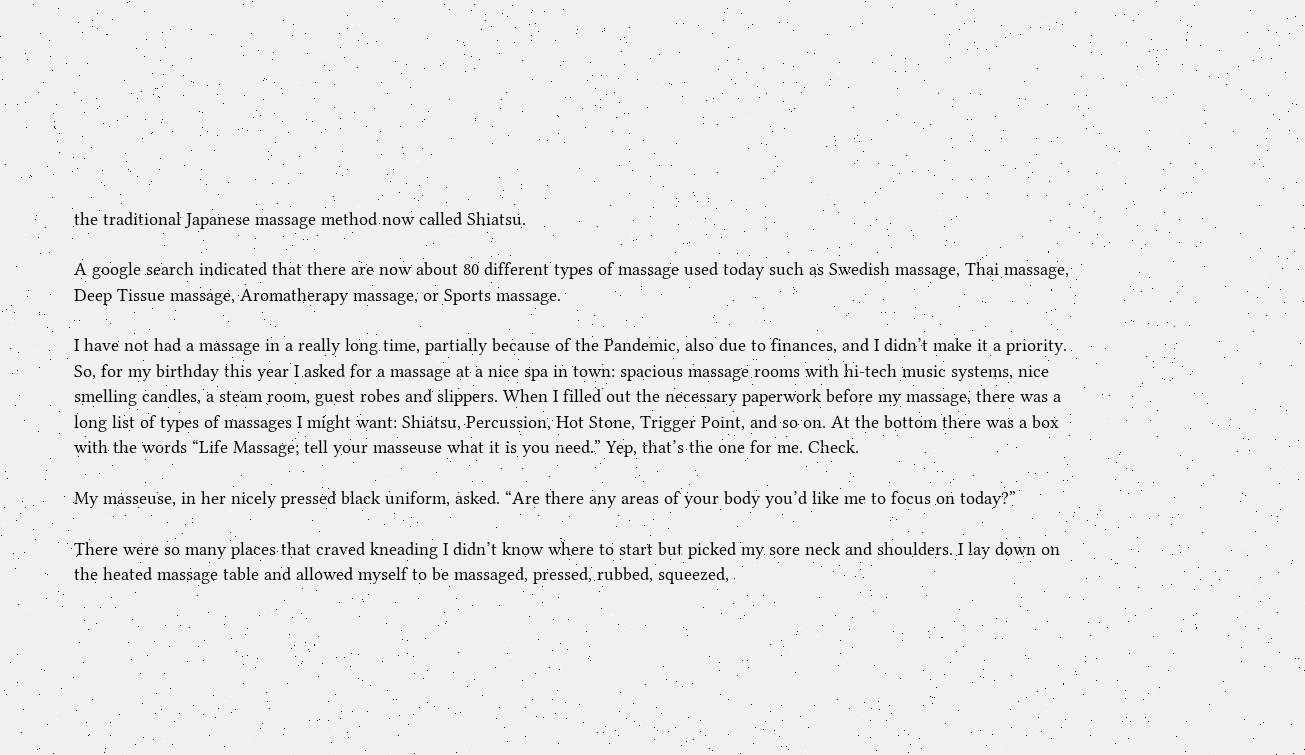the traditional Japanese massage method now called Shiatsu.

A google search indicated that there are now about 80 different types of massage used today such as Swedish massage, Thai massage, Deep Tissue massage, Aromatherapy massage, or Sports massage.

I have not had a massage in a really long time, partially because of the Pandemic, also due to finances, and I didn’t make it a priority. So, for my birthday this year I asked for a massage at a nice spa in town: spacious massage rooms with hi-tech music systems, nice smelling candles, a steam room, guest robes and slippers. When I filled out the necessary paperwork before my massage, there was a long list of types of massages I might want: Shiatsu, Percussion, Hot Stone, Trigger Point, and so on. At the bottom there was a box with the words “Life Massage; tell your masseuse what it is you need.” Yep, that’s the one for me. Check.

My masseuse, in her nicely pressed black uniform, asked. “Are there any areas of your body you’d like me to focus on today?”

There were so many places that craved kneading I didn’t know where to start but picked my sore neck and shoulders. I lay down on the heated massage table and allowed myself to be massaged, pressed, rubbed, squeezed,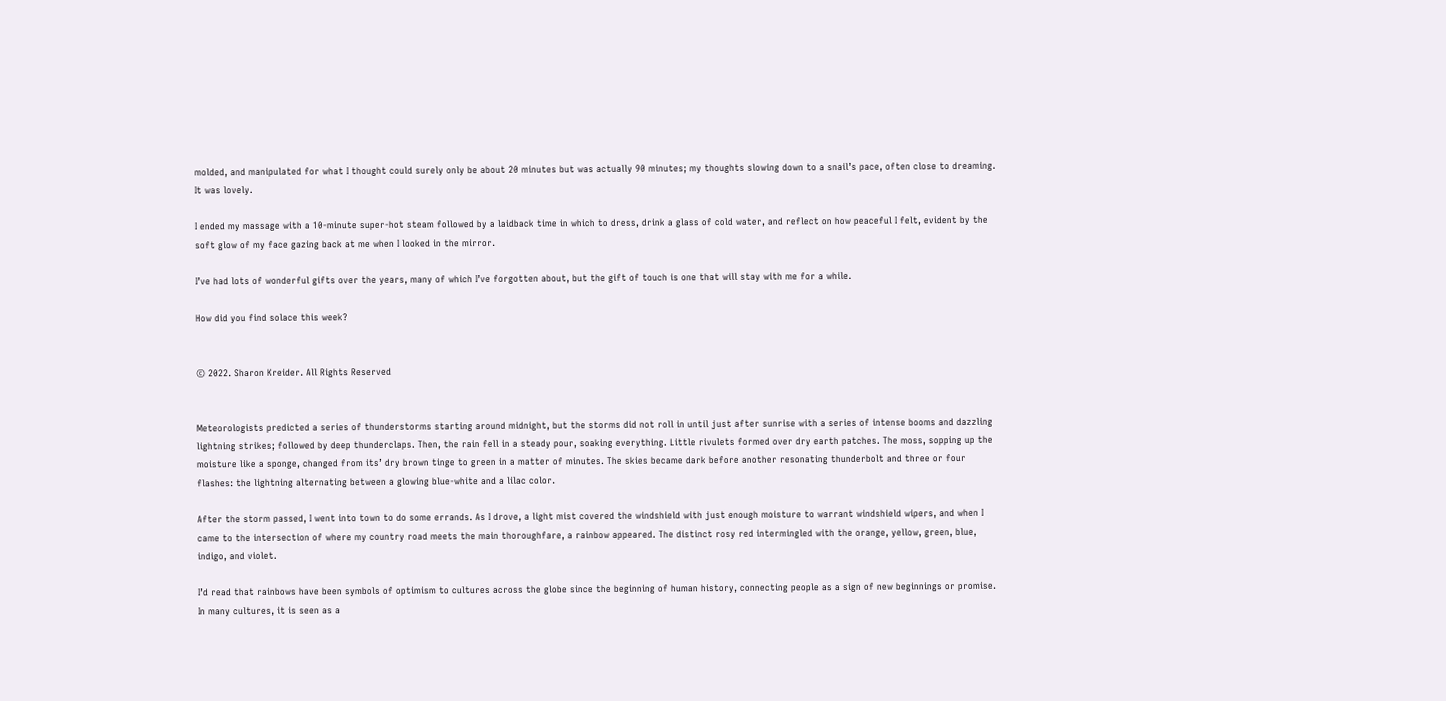molded, and manipulated for what I thought could surely only be about 20 minutes but was actually 90 minutes; my thoughts slowing down to a snail’s pace, often close to dreaming. It was lovely.

I ended my massage with a 10-minute super-hot steam followed by a laidback time in which to dress, drink a glass of cold water, and reflect on how peaceful I felt, evident by the soft glow of my face gazing back at me when I looked in the mirror.

I’ve had lots of wonderful gifts over the years, many of which I’ve forgotten about, but the gift of touch is one that will stay with me for a while.

How did you find solace this week?


© 2022. Sharon Kreider. All Rights Reserved


Meteorologists predicted a series of thunderstorms starting around midnight, but the storms did not roll in until just after sunrise with a series of intense booms and dazzling lightning strikes; followed by deep thunderclaps. Then, the rain fell in a steady pour, soaking everything. Little rivulets formed over dry earth patches. The moss, sopping up the moisture like a sponge, changed from its’ dry brown tinge to green in a matter of minutes. The skies became dark before another resonating thunderbolt and three or four flashes: the lightning alternating between a glowing blue-white and a lilac color.

After the storm passed, I went into town to do some errands. As I drove, a light mist covered the windshield with just enough moisture to warrant windshield wipers, and when I came to the intersection of where my country road meets the main thoroughfare, a rainbow appeared. The distinct rosy red intermingled with the orange, yellow, green, blue, indigo, and violet.

I’d read that rainbows have been symbols of optimism to cultures across the globe since the beginning of human history, connecting people as a sign of new beginnings or promise. In many cultures, it is seen as a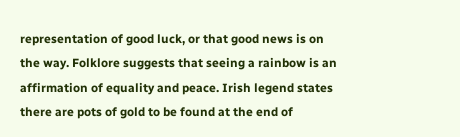representation of good luck, or that good news is on the way. Folklore suggests that seeing a rainbow is an affirmation of equality and peace. Irish legend states there are pots of gold to be found at the end of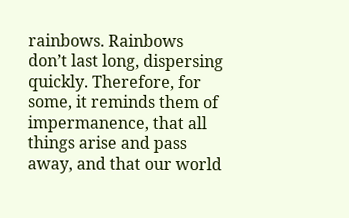rainbows. Rainbows don’t last long, dispersing quickly. Therefore, for some, it reminds them of impermanence, that all things arise and pass away, and that our world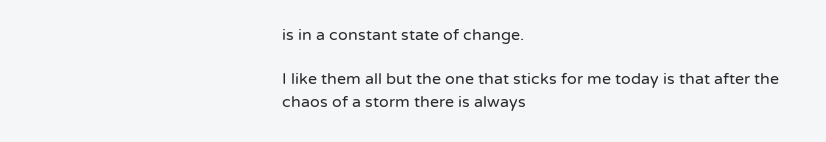is in a constant state of change.

I like them all but the one that sticks for me today is that after the chaos of a storm there is always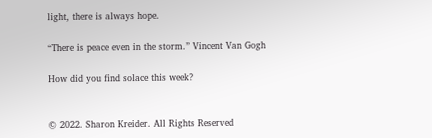light, there is always hope.

“There is peace even in the storm.” Vincent Van Gogh

How did you find solace this week?


© 2022. Sharon Kreider. All Rights Reserved